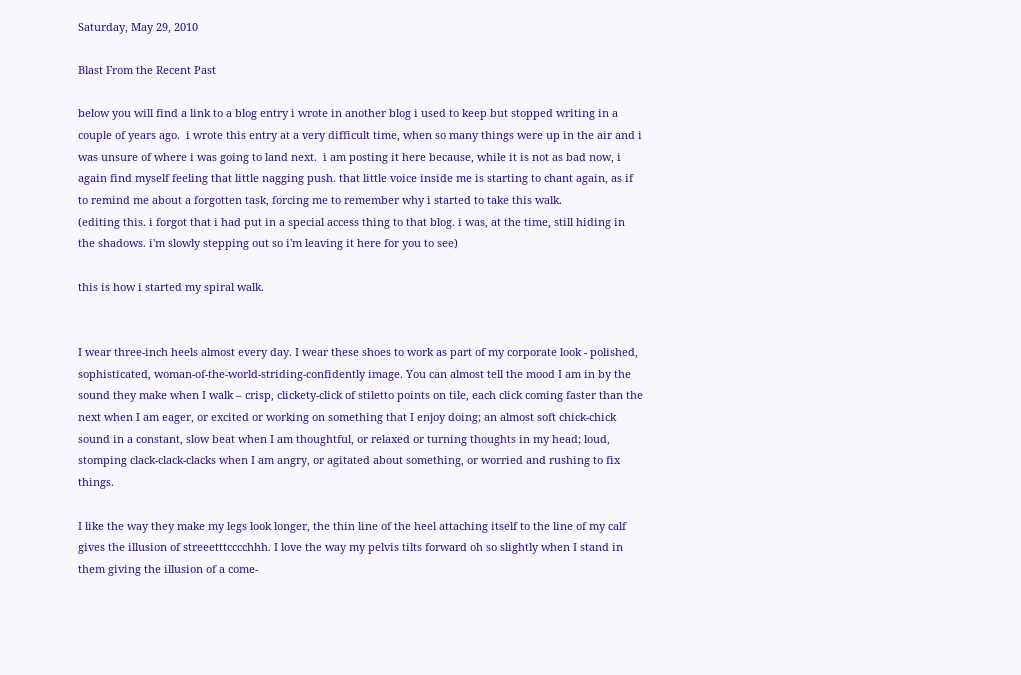Saturday, May 29, 2010

Blast From the Recent Past

below you will find a link to a blog entry i wrote in another blog i used to keep but stopped writing in a couple of years ago.  i wrote this entry at a very difficult time, when so many things were up in the air and i was unsure of where i was going to land next.  i am posting it here because, while it is not as bad now, i again find myself feeling that little nagging push. that little voice inside me is starting to chant again, as if to remind me about a forgotten task, forcing me to remember why i started to take this walk.
(editing this. i forgot that i had put in a special access thing to that blog. i was, at the time, still hiding in the shadows. i'm slowly stepping out so i'm leaving it here for you to see)

this is how i started my spiral walk.


I wear three-inch heels almost every day. I wear these shoes to work as part of my corporate look - polished, sophisticated, woman-of-the-world-striding-confidently image. You can almost tell the mood I am in by the sound they make when I walk – crisp, clickety-click of stiletto points on tile, each click coming faster than the next when I am eager, or excited or working on something that I enjoy doing; an almost soft chick-chick sound in a constant, slow beat when I am thoughtful, or relaxed or turning thoughts in my head; loud, stomping clack-clack-clacks when I am angry, or agitated about something, or worried and rushing to fix things.

I like the way they make my legs look longer, the thin line of the heel attaching itself to the line of my calf gives the illusion of streeetttcccchhh. I love the way my pelvis tilts forward oh so slightly when I stand in them giving the illusion of a come-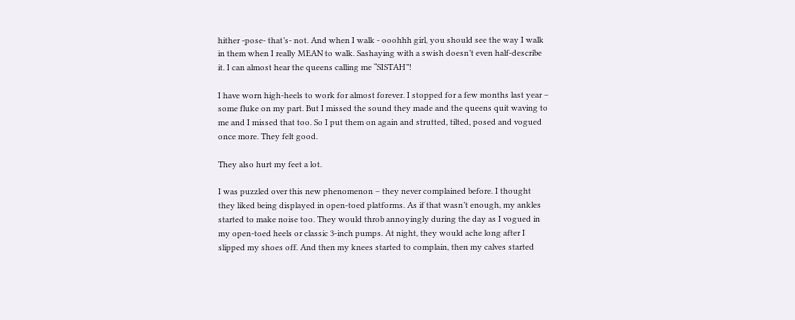hither -pose- that’s- not. And when I walk - ooohhh girl, you should see the way I walk in them when I really MEAN to walk. Sashaying with a swish doesn’t even half-describe it. I can almost hear the queens calling me “SISTAH”!

I have worn high-heels to work for almost forever. I stopped for a few months last year – some fluke on my part. But I missed the sound they made and the queens quit waving to me and I missed that too. So I put them on again and strutted, tilted, posed and vogued once more. They felt good.

They also hurt my feet a lot.

I was puzzled over this new phenomenon – they never complained before. I thought they liked being displayed in open-toed platforms. As if that wasn’t enough, my ankles started to make noise too. They would throb annoyingly during the day as I vogued in my open-toed heels or classic 3-inch pumps. At night, they would ache long after I slipped my shoes off. And then my knees started to complain, then my calves started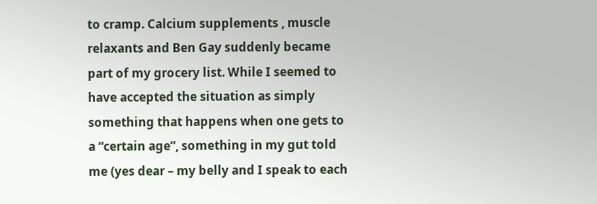to cramp. Calcium supplements , muscle relaxants and Ben Gay suddenly became part of my grocery list. While I seemed to have accepted the situation as simply something that happens when one gets to a “certain age”, something in my gut told me (yes dear – my belly and I speak to each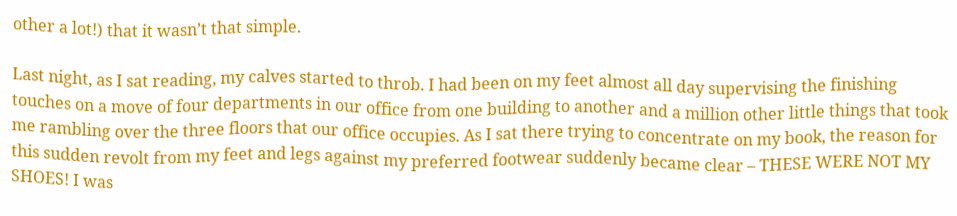other a lot!) that it wasn’t that simple.

Last night, as I sat reading, my calves started to throb. I had been on my feet almost all day supervising the finishing touches on a move of four departments in our office from one building to another and a million other little things that took me rambling over the three floors that our office occupies. As I sat there trying to concentrate on my book, the reason for this sudden revolt from my feet and legs against my preferred footwear suddenly became clear – THESE WERE NOT MY SHOES! I was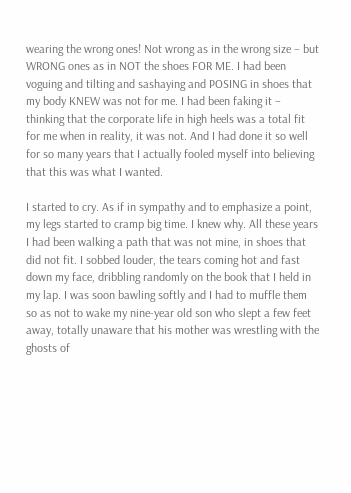wearing the wrong ones! Not wrong as in the wrong size – but WRONG ones as in NOT the shoes FOR ME. I had been voguing and tilting and sashaying and POSING in shoes that my body KNEW was not for me. I had been faking it – thinking that the corporate life in high heels was a total fit for me when in reality, it was not. And I had done it so well for so many years that I actually fooled myself into believing that this was what I wanted.

I started to cry. As if in sympathy and to emphasize a point, my legs started to cramp big time. I knew why. All these years I had been walking a path that was not mine, in shoes that did not fit. I sobbed louder, the tears coming hot and fast down my face, dribbling randomly on the book that I held in my lap. I was soon bawling softly and I had to muffle them so as not to wake my nine-year old son who slept a few feet away, totally unaware that his mother was wrestling with the ghosts of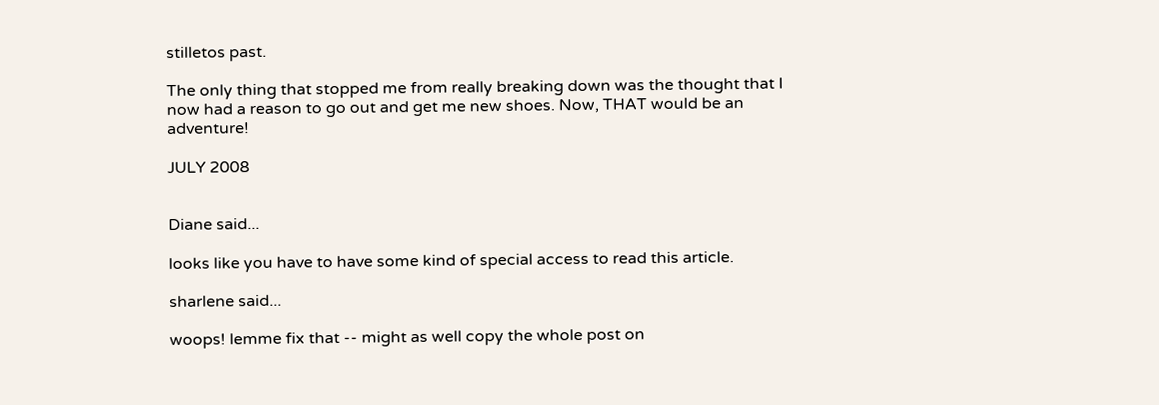stilletos past.

The only thing that stopped me from really breaking down was the thought that I now had a reason to go out and get me new shoes. Now, THAT would be an adventure!

JULY 2008


Diane said...

looks like you have to have some kind of special access to read this article.

sharlene said...

woops! lemme fix that -- might as well copy the whole post on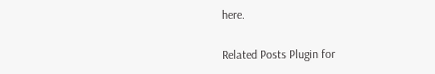here.

Related Posts Plugin for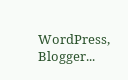WordPress, Blogger...